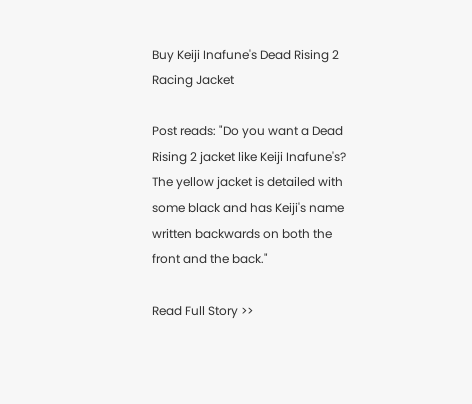Buy Keiji Inafune's Dead Rising 2 Racing Jacket

Post reads: "Do you want a Dead Rising 2 jacket like Keiji Inafune's? The yellow jacket is detailed with some black and has Keiji's name written backwards on both the front and the back."

Read Full Story >>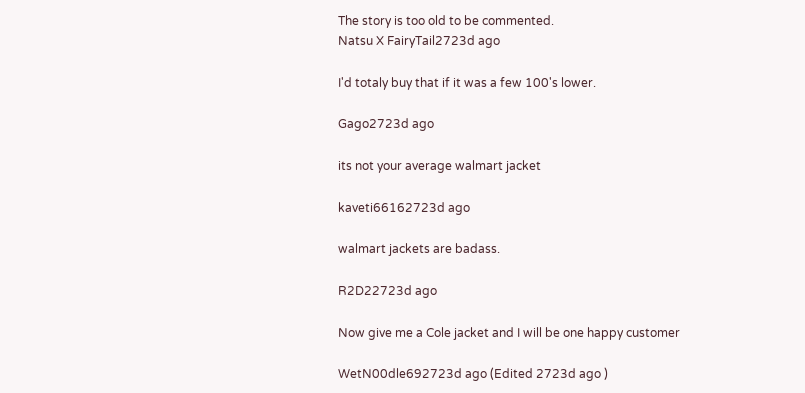The story is too old to be commented.
Natsu X FairyTail2723d ago

I'd totaly buy that if it was a few 100's lower.

Gago2723d ago

its not your average walmart jacket

kaveti66162723d ago

walmart jackets are badass.

R2D22723d ago

Now give me a Cole jacket and I will be one happy customer

WetN00dle692723d ago (Edited 2723d ago )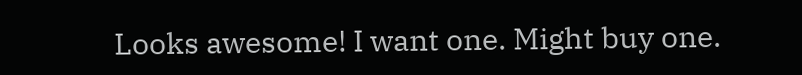Looks awesome! I want one. Might buy one.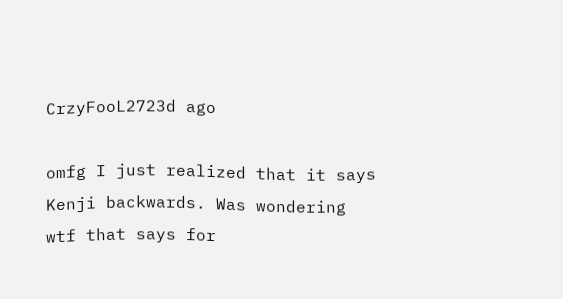CrzyFooL2723d ago

omfg I just realized that it says Kenji backwards. Was wondering wtf that says for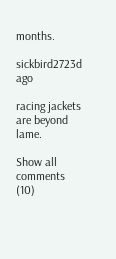months.

sickbird2723d ago

racing jackets are beyond lame.

Show all comments (10)